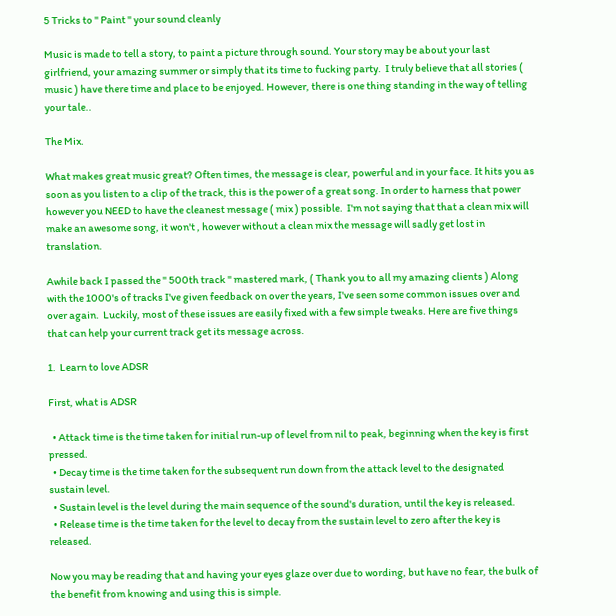5 Tricks to " Paint " your sound cleanly

Music is made to tell a story, to paint a picture through sound. Your story may be about your last girlfriend, your amazing summer or simply that its time to fucking party.  I truly believe that all stories ( music ) have there time and place to be enjoyed. However, there is one thing standing in the way of telling your tale..

The Mix.

What makes great music great? Often times, the message is clear, powerful and in your face. It hits you as soon as you listen to a clip of the track, this is the power of a great song. In order to harness that power however you NEED to have the cleanest message ( mix ) possible.  I'm not saying that that a clean mix will make an awesome song, it won't , however without a clean mix the message will sadly get lost in translation.

Awhile back I passed the " 500th track " mastered mark, ( Thank you to all my amazing clients ) Along with the 1000's of tracks I've given feedback on over the years, I've seen some common issues over and over again.  Luckily, most of these issues are easily fixed with a few simple tweaks. Here are five things that can help your current track get its message across.

1.  Learn to love ADSR

First, what is ADSR

  • Attack time is the time taken for initial run-up of level from nil to peak, beginning when the key is first pressed.
  • Decay time is the time taken for the subsequent run down from the attack level to the designated sustain level.
  • Sustain level is the level during the main sequence of the sound's duration, until the key is released.
  • Release time is the time taken for the level to decay from the sustain level to zero after the key is released.

Now you may be reading that and having your eyes glaze over due to wording, but have no fear, the bulk of the benefit from knowing and using this is simple.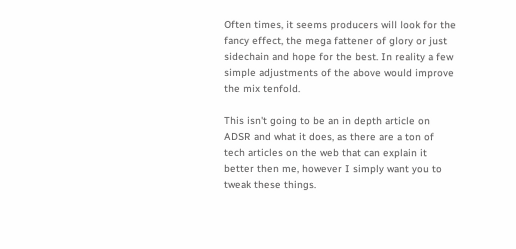Often times, it seems producers will look for the fancy effect, the mega fattener of glory or just sidechain and hope for the best. In reality a few simple adjustments of the above would improve the mix tenfold.

This isn't going to be an in depth article on ADSR and what it does, as there are a ton of tech articles on the web that can explain it better then me, however I simply want you to tweak these things.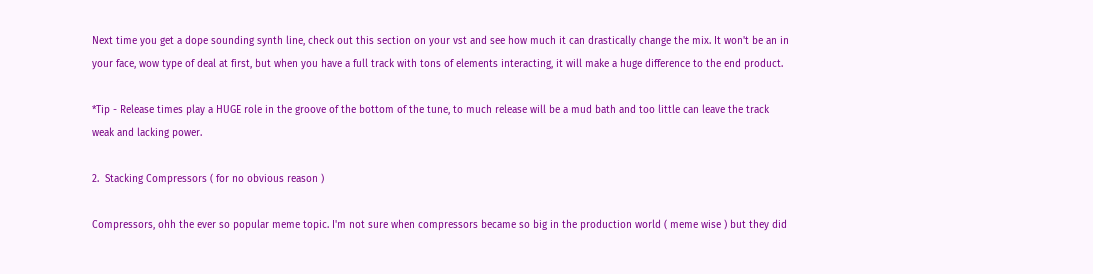Next time you get a dope sounding synth line, check out this section on your vst and see how much it can drastically change the mix. It won't be an in your face, wow type of deal at first, but when you have a full track with tons of elements interacting, it will make a huge difference to the end product.

*Tip - Release times play a HUGE role in the groove of the bottom of the tune, to much release will be a mud bath and too little can leave the track weak and lacking power.

2.  Stacking Compressors ( for no obvious reason )

Compressors, ohh the ever so popular meme topic. I'm not sure when compressors became so big in the production world ( meme wise ) but they did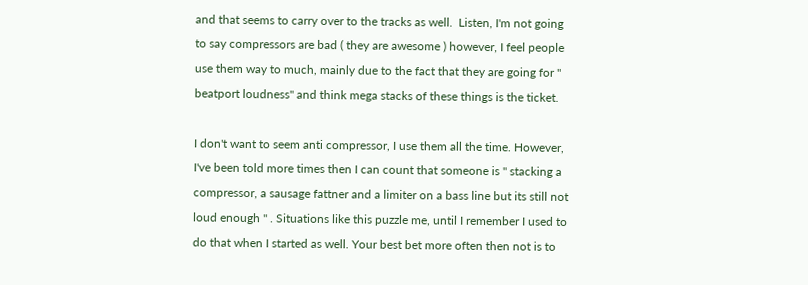and that seems to carry over to the tracks as well.  Listen, I'm not going to say compressors are bad ( they are awesome ) however, I feel people use them way to much, mainly due to the fact that they are going for " beatport loudness" and think mega stacks of these things is the ticket.

I don't want to seem anti compressor, I use them all the time. However, I've been told more times then I can count that someone is " stacking a compressor, a sausage fattner and a limiter on a bass line but its still not loud enough " . Situations like this puzzle me, until I remember I used to do that when I started as well. Your best bet more often then not is to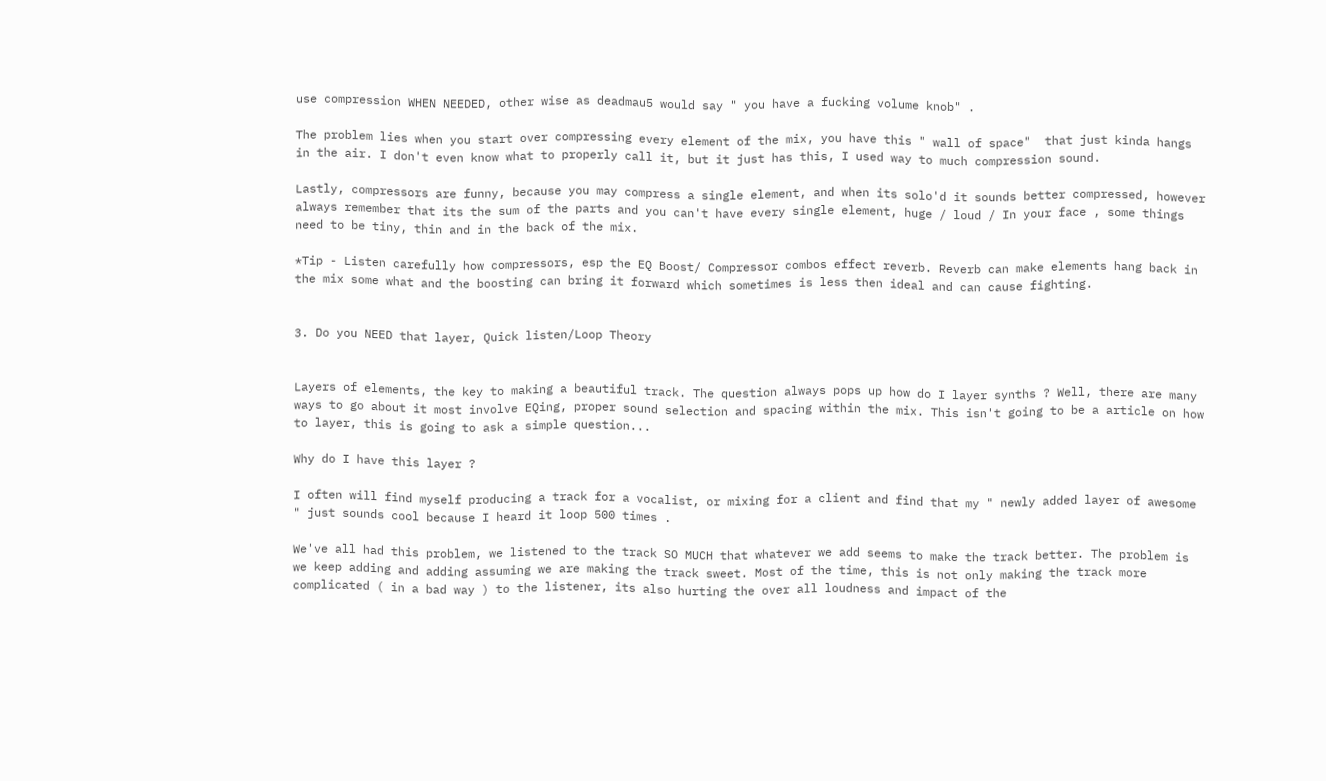use compression WHEN NEEDED, other wise as deadmau5 would say " you have a fucking volume knob" .

The problem lies when you start over compressing every element of the mix, you have this " wall of space"  that just kinda hangs in the air. I don't even know what to properly call it, but it just has this, I used way to much compression sound.

Lastly, compressors are funny, because you may compress a single element, and when its solo'd it sounds better compressed, however always remember that its the sum of the parts and you can't have every single element, huge / loud / In your face , some things need to be tiny, thin and in the back of the mix.

*Tip - Listen carefully how compressors, esp the EQ Boost/ Compressor combos effect reverb. Reverb can make elements hang back in the mix some what and the boosting can bring it forward which sometimes is less then ideal and can cause fighting.


3. Do you NEED that layer, Quick listen/Loop Theory


Layers of elements, the key to making a beautiful track. The question always pops up how do I layer synths ? Well, there are many ways to go about it most involve EQing, proper sound selection and spacing within the mix. This isn't going to be a article on how to layer, this is going to ask a simple question...

Why do I have this layer ?

I often will find myself producing a track for a vocalist, or mixing for a client and find that my " newly added layer of awesome " just sounds cool because I heard it loop 500 times .

We've all had this problem, we listened to the track SO MUCH that whatever we add seems to make the track better. The problem is we keep adding and adding assuming we are making the track sweet. Most of the time, this is not only making the track more complicated ( in a bad way ) to the listener, its also hurting the over all loudness and impact of the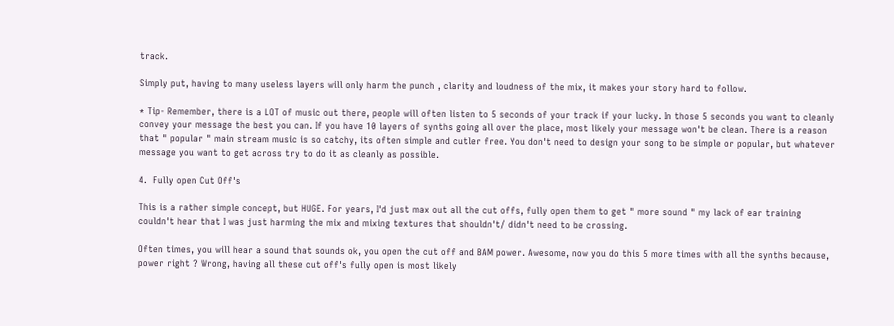track.

Simply put, having to many useless layers will only harm the punch , clarity and loudness of the mix, it makes your story hard to follow.

* Tip- Remember, there is a LOT of music out there, people will often listen to 5 seconds of your track if your lucky. In those 5 seconds you want to cleanly convey your message the best you can. If you have 10 layers of synths going all over the place, most likely your message won't be clean. There is a reason that " popular " main stream music is so catchy, its often simple and cutler free. You don't need to design your song to be simple or popular, but whatever message you want to get across try to do it as cleanly as possible.

4.  Fully open Cut Off's

This is a rather simple concept, but HUGE. For years, I'd just max out all the cut offs, fully open them to get " more sound " my lack of ear training couldn't hear that I was just harming the mix and mixing textures that shouldn't/ didn't need to be crossing.

Often times, you will hear a sound that sounds ok, you open the cut off and BAM power. Awesome, now you do this 5 more times with all the synths because, power right ? Wrong, having all these cut off's fully open is most likely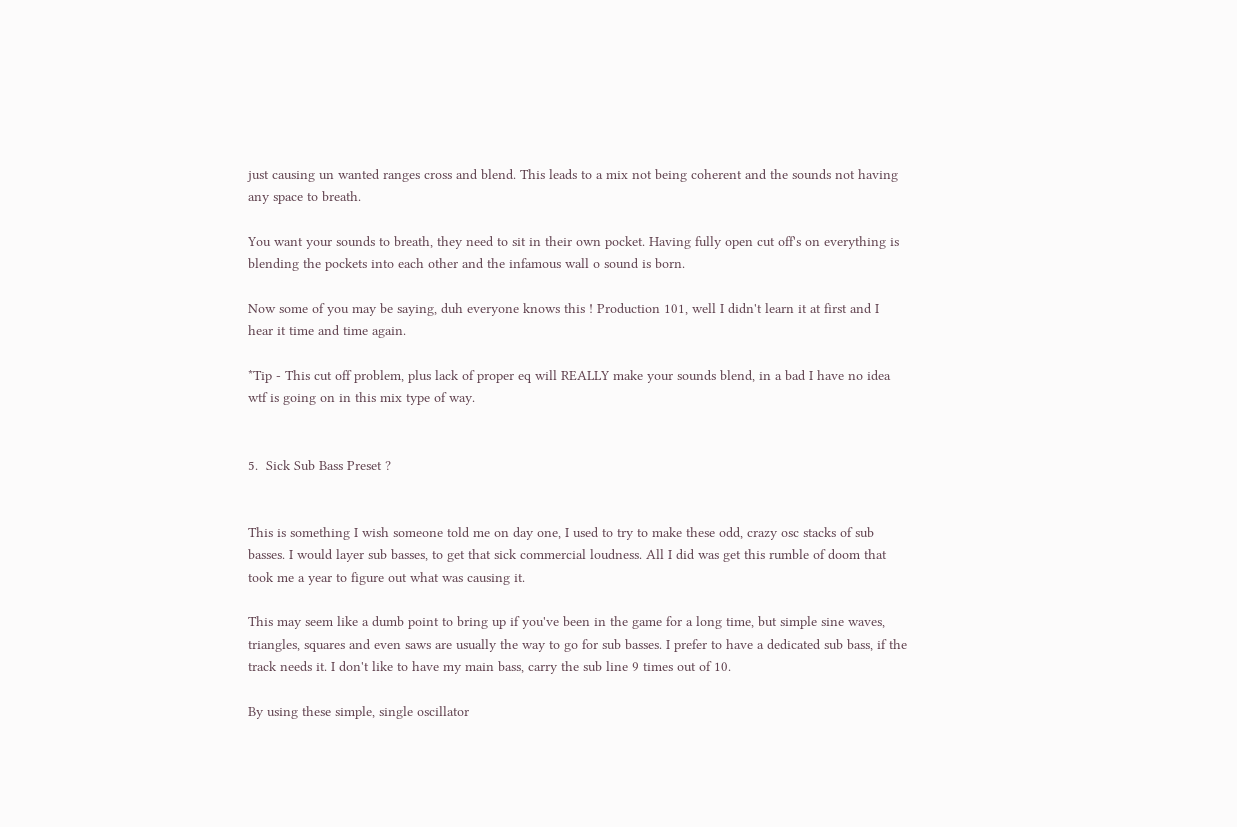just causing un wanted ranges cross and blend. This leads to a mix not being coherent and the sounds not having any space to breath.

You want your sounds to breath, they need to sit in their own pocket. Having fully open cut off's on everything is blending the pockets into each other and the infamous wall o sound is born.

Now some of you may be saying, duh everyone knows this ! Production 101, well I didn't learn it at first and I hear it time and time again.

*Tip - This cut off problem, plus lack of proper eq will REALLY make your sounds blend, in a bad I have no idea wtf is going on in this mix type of way.


5.  Sick Sub Bass Preset ?


This is something I wish someone told me on day one, I used to try to make these odd, crazy osc stacks of sub basses. I would layer sub basses, to get that sick commercial loudness. All I did was get this rumble of doom that took me a year to figure out what was causing it.

This may seem like a dumb point to bring up if you've been in the game for a long time, but simple sine waves, triangles, squares and even saws are usually the way to go for sub basses. I prefer to have a dedicated sub bass, if the track needs it. I don't like to have my main bass, carry the sub line 9 times out of 10.

By using these simple, single oscillator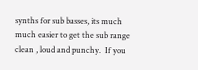synths for sub basses, its much much easier to get the sub range clean , loud and punchy.  If you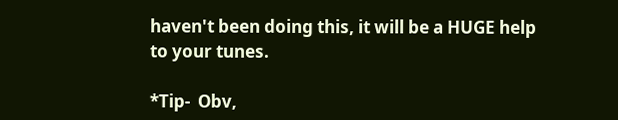haven't been doing this, it will be a HUGE help to your tunes.

*Tip-  Obv,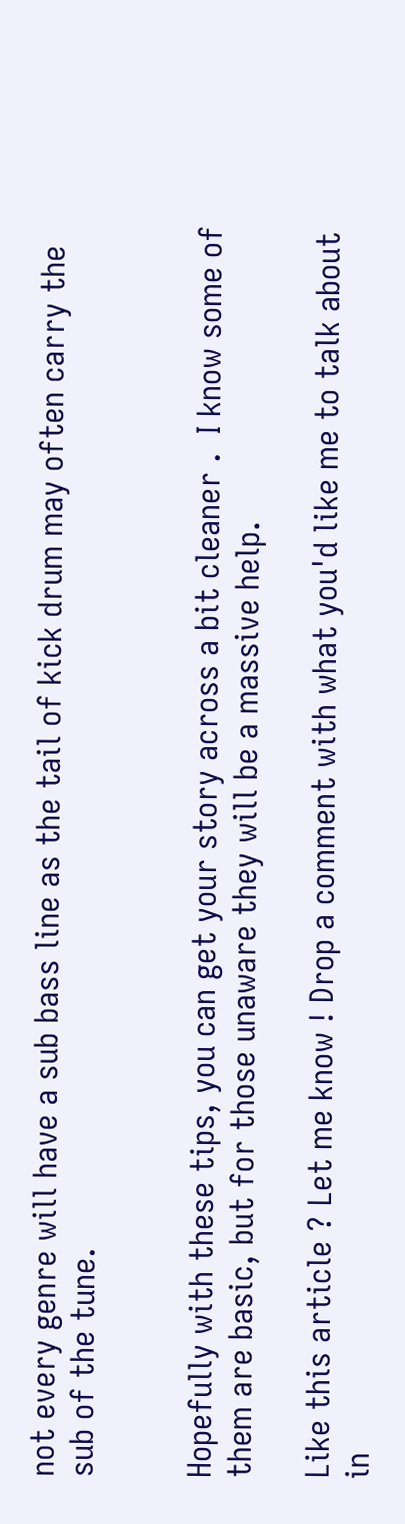not every genre will have a sub bass line as the tail of kick drum may often carry the sub of the tune.


Hopefully with these tips, you can get your story across a bit cleaner .  I know some of them are basic, but for those unaware they will be a massive help.

Like this article ? Let me know ! Drop a comment with what you'd like me to talk about in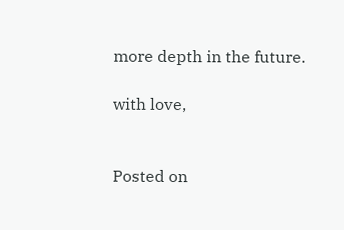more depth in the future.

with love,


Posted on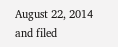August 22, 2014 and filed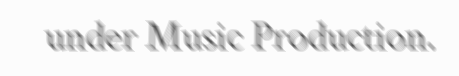under Music Production.